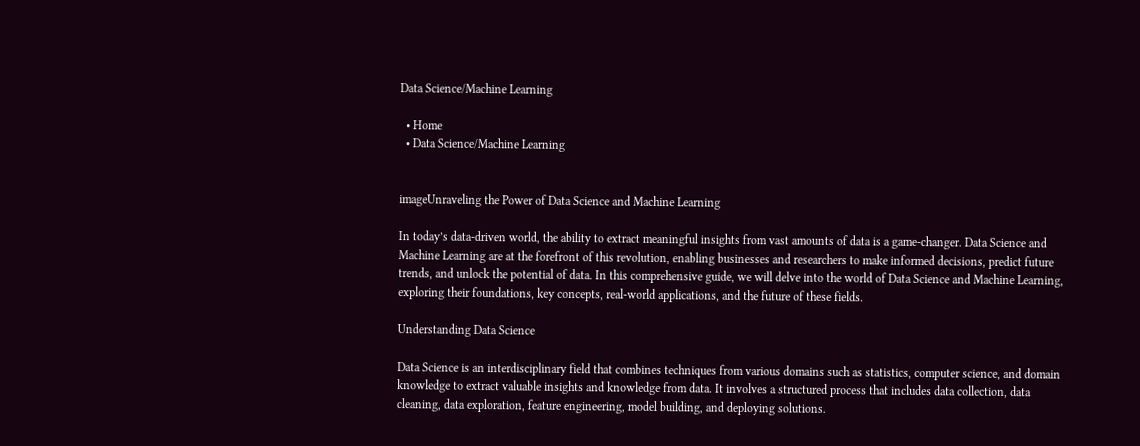Data Science/Machine Learning

  • Home
  • Data Science/Machine Learning


imageUnraveling the Power of Data Science and Machine Learning

In today’s data-driven world, the ability to extract meaningful insights from vast amounts of data is a game-changer. Data Science and Machine Learning are at the forefront of this revolution, enabling businesses and researchers to make informed decisions, predict future trends, and unlock the potential of data. In this comprehensive guide, we will delve into the world of Data Science and Machine Learning, exploring their foundations, key concepts, real-world applications, and the future of these fields.

Understanding Data Science

Data Science is an interdisciplinary field that combines techniques from various domains such as statistics, computer science, and domain knowledge to extract valuable insights and knowledge from data. It involves a structured process that includes data collection, data cleaning, data exploration, feature engineering, model building, and deploying solutions.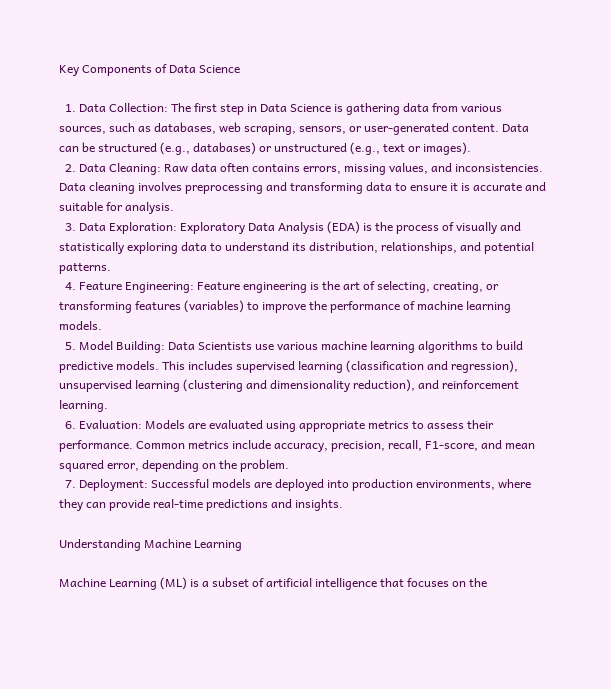Key Components of Data Science

  1. Data Collection: The first step in Data Science is gathering data from various sources, such as databases, web scraping, sensors, or user-generated content. Data can be structured (e.g., databases) or unstructured (e.g., text or images).
  2. Data Cleaning: Raw data often contains errors, missing values, and inconsistencies. Data cleaning involves preprocessing and transforming data to ensure it is accurate and suitable for analysis.
  3. Data Exploration: Exploratory Data Analysis (EDA) is the process of visually and statistically exploring data to understand its distribution, relationships, and potential patterns.
  4. Feature Engineering: Feature engineering is the art of selecting, creating, or transforming features (variables) to improve the performance of machine learning models.
  5. Model Building: Data Scientists use various machine learning algorithms to build predictive models. This includes supervised learning (classification and regression), unsupervised learning (clustering and dimensionality reduction), and reinforcement learning.
  6. Evaluation: Models are evaluated using appropriate metrics to assess their performance. Common metrics include accuracy, precision, recall, F1-score, and mean squared error, depending on the problem.
  7. Deployment: Successful models are deployed into production environments, where they can provide real-time predictions and insights.

Understanding Machine Learning

Machine Learning (ML) is a subset of artificial intelligence that focuses on the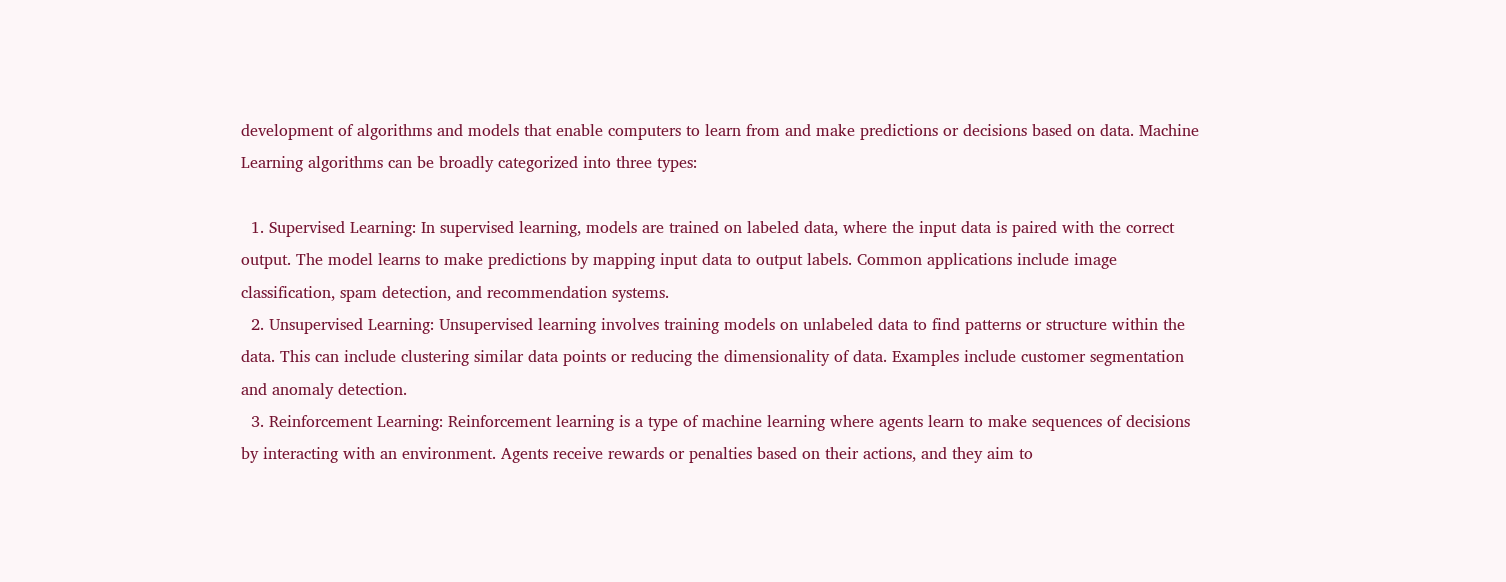development of algorithms and models that enable computers to learn from and make predictions or decisions based on data. Machine Learning algorithms can be broadly categorized into three types:

  1. Supervised Learning: In supervised learning, models are trained on labeled data, where the input data is paired with the correct output. The model learns to make predictions by mapping input data to output labels. Common applications include image classification, spam detection, and recommendation systems.
  2. Unsupervised Learning: Unsupervised learning involves training models on unlabeled data to find patterns or structure within the data. This can include clustering similar data points or reducing the dimensionality of data. Examples include customer segmentation and anomaly detection.
  3. Reinforcement Learning: Reinforcement learning is a type of machine learning where agents learn to make sequences of decisions by interacting with an environment. Agents receive rewards or penalties based on their actions, and they aim to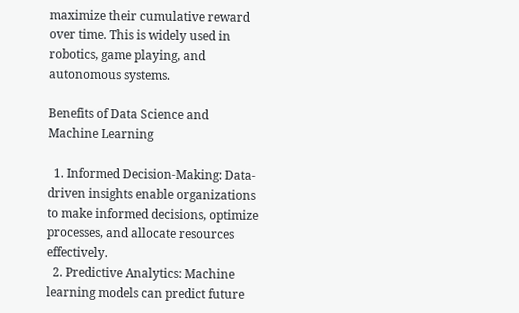maximize their cumulative reward over time. This is widely used in robotics, game playing, and autonomous systems.

Benefits of Data Science and Machine Learning

  1. Informed Decision-Making: Data-driven insights enable organizations to make informed decisions, optimize processes, and allocate resources effectively.
  2. Predictive Analytics: Machine learning models can predict future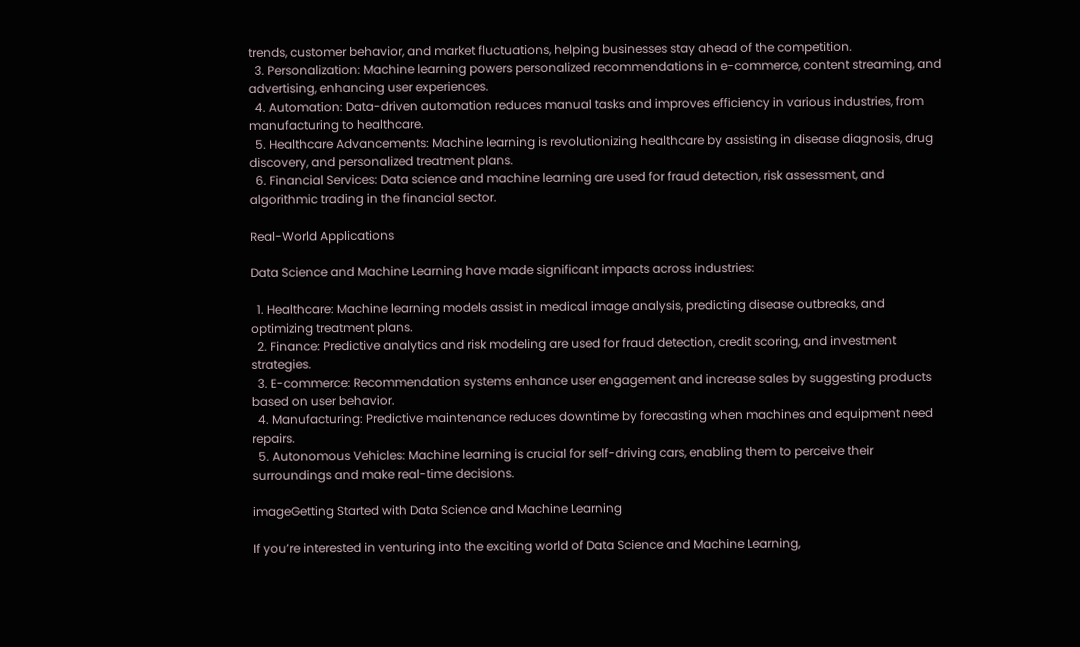trends, customer behavior, and market fluctuations, helping businesses stay ahead of the competition.
  3. Personalization: Machine learning powers personalized recommendations in e-commerce, content streaming, and advertising, enhancing user experiences.
  4. Automation: Data-driven automation reduces manual tasks and improves efficiency in various industries, from manufacturing to healthcare.
  5. Healthcare Advancements: Machine learning is revolutionizing healthcare by assisting in disease diagnosis, drug discovery, and personalized treatment plans.
  6. Financial Services: Data science and machine learning are used for fraud detection, risk assessment, and algorithmic trading in the financial sector.

Real-World Applications

Data Science and Machine Learning have made significant impacts across industries:

  1. Healthcare: Machine learning models assist in medical image analysis, predicting disease outbreaks, and optimizing treatment plans.
  2. Finance: Predictive analytics and risk modeling are used for fraud detection, credit scoring, and investment strategies.
  3. E-commerce: Recommendation systems enhance user engagement and increase sales by suggesting products based on user behavior.
  4. Manufacturing: Predictive maintenance reduces downtime by forecasting when machines and equipment need repairs.
  5. Autonomous Vehicles: Machine learning is crucial for self-driving cars, enabling them to perceive their surroundings and make real-time decisions.

imageGetting Started with Data Science and Machine Learning

If you’re interested in venturing into the exciting world of Data Science and Machine Learning,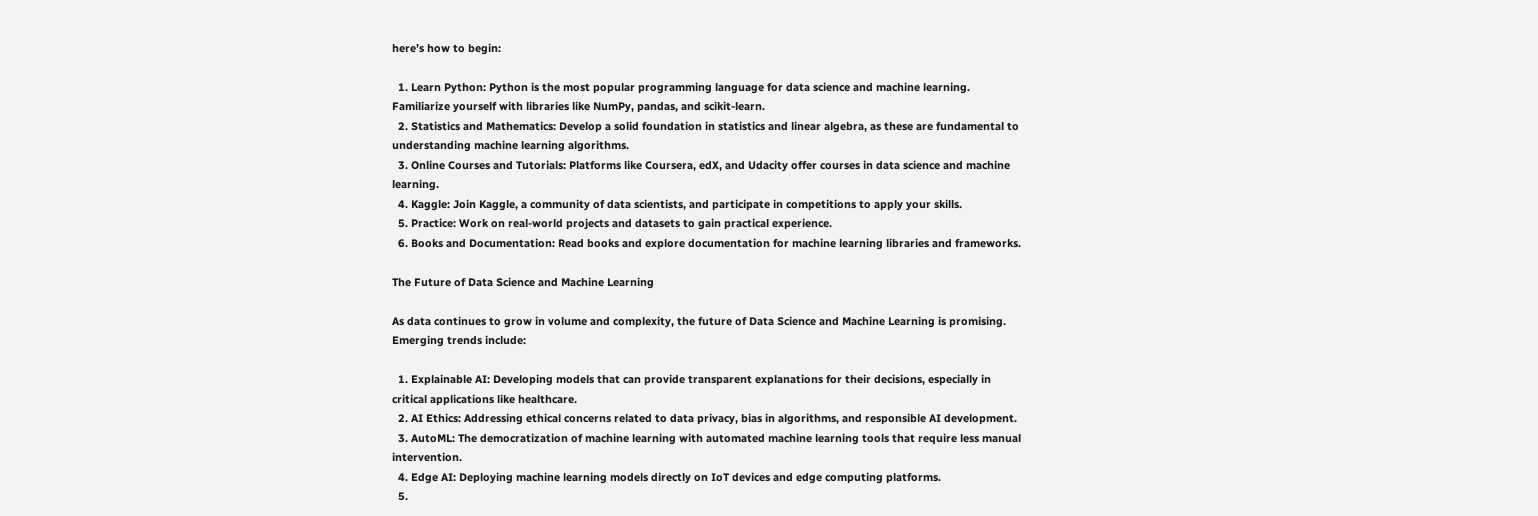here’s how to begin:

  1. Learn Python: Python is the most popular programming language for data science and machine learning. Familiarize yourself with libraries like NumPy, pandas, and scikit-learn.
  2. Statistics and Mathematics: Develop a solid foundation in statistics and linear algebra, as these are fundamental to understanding machine learning algorithms.
  3. Online Courses and Tutorials: Platforms like Coursera, edX, and Udacity offer courses in data science and machine learning.
  4. Kaggle: Join Kaggle, a community of data scientists, and participate in competitions to apply your skills.
  5. Practice: Work on real-world projects and datasets to gain practical experience.
  6. Books and Documentation: Read books and explore documentation for machine learning libraries and frameworks.

The Future of Data Science and Machine Learning

As data continues to grow in volume and complexity, the future of Data Science and Machine Learning is promising. Emerging trends include:

  1. Explainable AI: Developing models that can provide transparent explanations for their decisions, especially in critical applications like healthcare.
  2. AI Ethics: Addressing ethical concerns related to data privacy, bias in algorithms, and responsible AI development.
  3. AutoML: The democratization of machine learning with automated machine learning tools that require less manual intervention.
  4. Edge AI: Deploying machine learning models directly on IoT devices and edge computing platforms.
  5.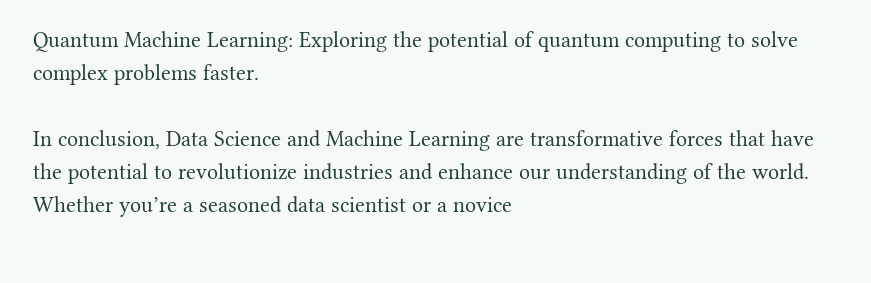Quantum Machine Learning: Exploring the potential of quantum computing to solve complex problems faster.

In conclusion, Data Science and Machine Learning are transformative forces that have the potential to revolutionize industries and enhance our understanding of the world. Whether you’re a seasoned data scientist or a novice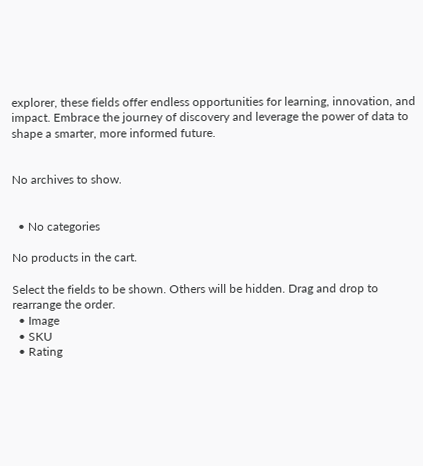explorer, these fields offer endless opportunities for learning, innovation, and impact. Embrace the journey of discovery and leverage the power of data to shape a smarter, more informed future.


No archives to show.


  • No categories

No products in the cart.

Select the fields to be shown. Others will be hidden. Drag and drop to rearrange the order.
  • Image
  • SKU
  • Rating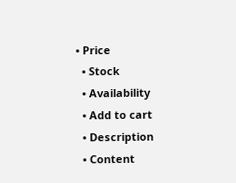• Price
  • Stock
  • Availability
  • Add to cart
  • Description
  • Content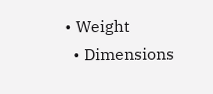• Weight
  • Dimensions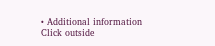• Additional information
Click outside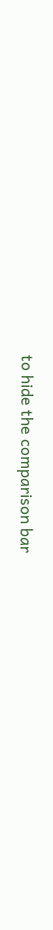to hide the comparison bar